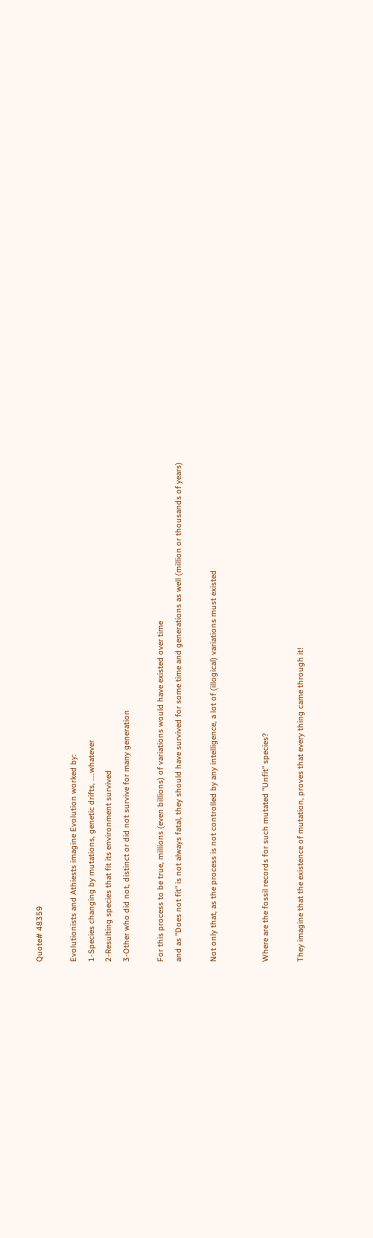Quote# 48359

Evolutionists and Athiests imagine Evolution worked by:
1-Species changing by mutations, genetic drifts, ....whatever
2-Resulting species that fit its environment survived
3-Other who did not, distinct or did not survive for many generation

For this process to be true, millions (even billions) of variations would have existed over time
and as "Does not fit" is not always fatal, they should have survived for some time and generations as well (million or thousands of years)

Not only that, as the process is not controlled by any intelligence, a lot of (illogical) variations must existed


Where are the fossil records for such mutated "Unfit" species?

They imagine that the existence of mutation, proves that every thing came through it!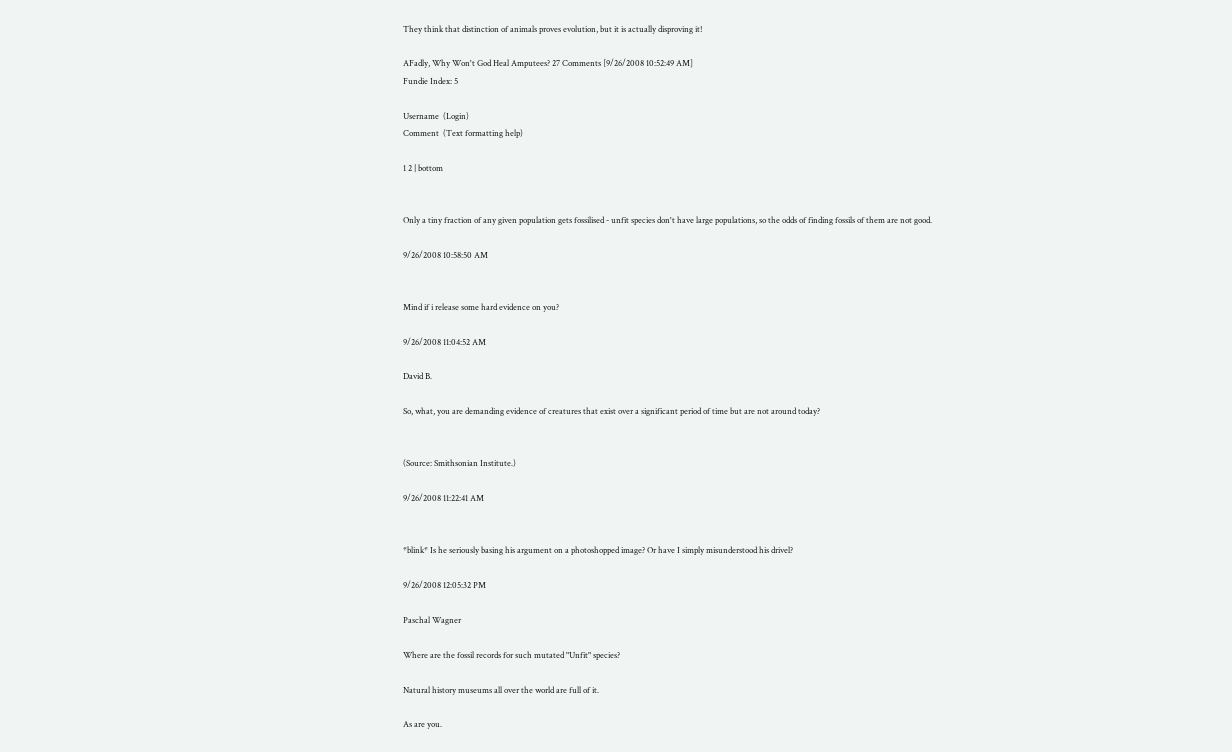They think that distinction of animals proves evolution, but it is actually disproving it!

AFadly, Why Won't God Heal Amputees? 27 Comments [9/26/2008 10:52:49 AM]
Fundie Index: 5

Username  (Login)
Comment  (Text formatting help)

1 2 | bottom


Only a tiny fraction of any given population gets fossilised - unfit species don't have large populations, so the odds of finding fossils of them are not good.

9/26/2008 10:58:50 AM


Mind if i release some hard evidence on you?

9/26/2008 11:04:52 AM

David B.

So, what, you are demanding evidence of creatures that exist over a significant period of time but are not around today?


(Source: Smithsonian Institute.)

9/26/2008 11:22:41 AM


*blink* Is he seriously basing his argument on a photoshopped image? Or have I simply misunderstood his drivel?

9/26/2008 12:05:32 PM

Paschal Wagner

Where are the fossil records for such mutated "Unfit" species?

Natural history museums all over the world are full of it.

As are you.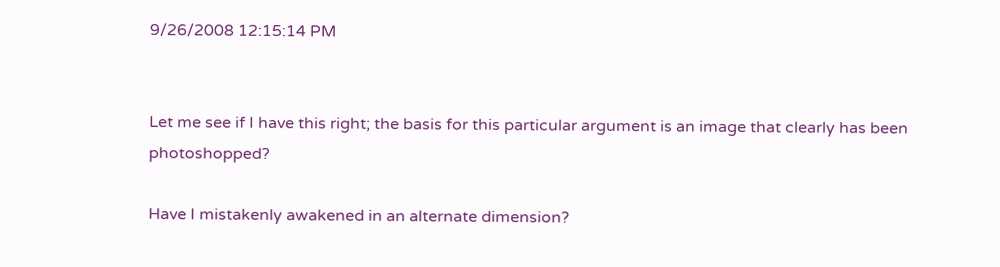9/26/2008 12:15:14 PM


Let me see if I have this right; the basis for this particular argument is an image that clearly has been photoshopped?

Have I mistakenly awakened in an alternate dimension?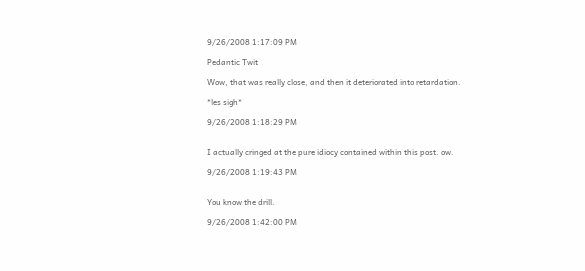9/26/2008 1:17:09 PM

Pedantic Twit

Wow, that was really close, and then it deteriorated into retardation.

*les sigh*

9/26/2008 1:18:29 PM


I actually cringed at the pure idiocy contained within this post. ow.

9/26/2008 1:19:43 PM


You know the drill.

9/26/2008 1:42:00 PM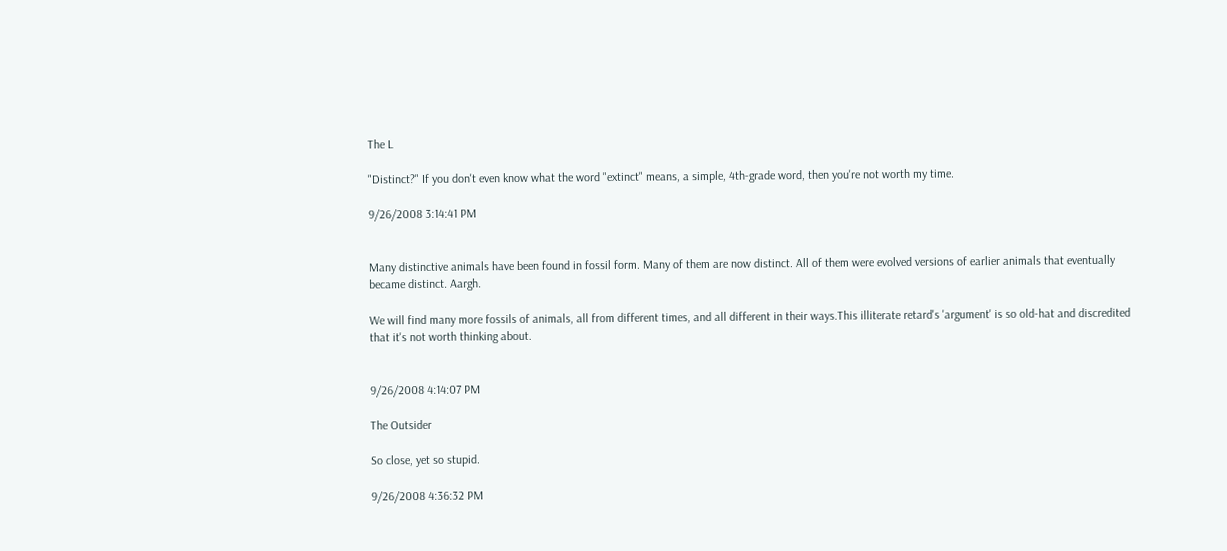The L

"Distinct?" If you don't even know what the word "extinct" means, a simple, 4th-grade word, then you're not worth my time.

9/26/2008 3:14:41 PM


Many distinctive animals have been found in fossil form. Many of them are now distinct. All of them were evolved versions of earlier animals that eventually became distinct. Aargh.

We will find many more fossils of animals, all from different times, and all different in their ways.This illiterate retard's 'argument' is so old-hat and discredited that it's not worth thinking about.


9/26/2008 4:14:07 PM

The Outsider

So close, yet so stupid.

9/26/2008 4:36:32 PM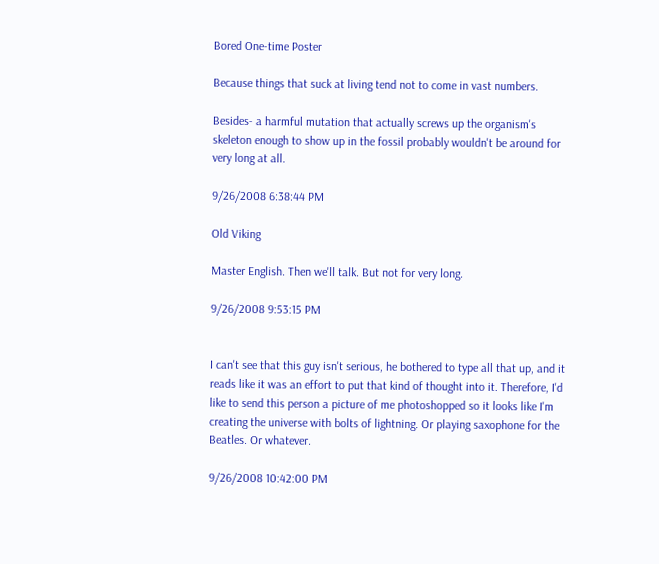Bored One-time Poster

Because things that suck at living tend not to come in vast numbers.

Besides- a harmful mutation that actually screws up the organism's skeleton enough to show up in the fossil probably wouldn't be around for very long at all.

9/26/2008 6:38:44 PM

Old Viking

Master English. Then we'll talk. But not for very long.

9/26/2008 9:53:15 PM


I can't see that this guy isn't serious, he bothered to type all that up, and it reads like it was an effort to put that kind of thought into it. Therefore, I'd like to send this person a picture of me photoshopped so it looks like I'm creating the universe with bolts of lightning. Or playing saxophone for the Beatles. Or whatever.

9/26/2008 10:42:00 PM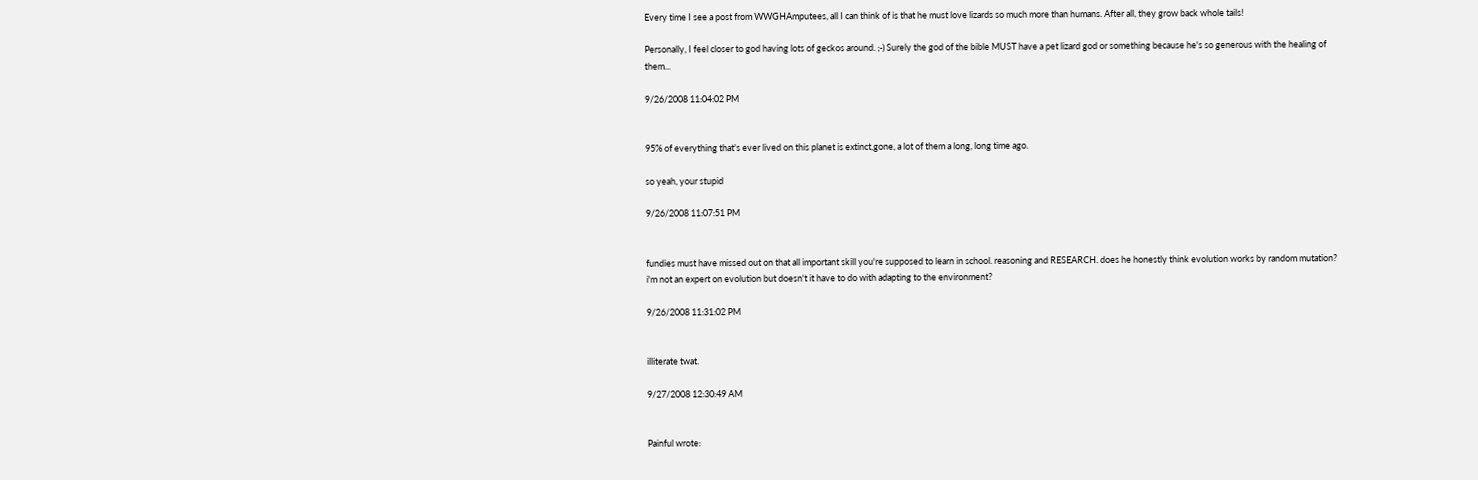Every time I see a post from WWGHAmputees, all I can think of is that he must love lizards so much more than humans. After all, they grow back whole tails!

Personally, I feel closer to god having lots of geckos around. ;-) Surely the god of the bible MUST have a pet lizard god or something because he's so generous with the healing of them...

9/26/2008 11:04:02 PM


95% of everything that's ever lived on this planet is extinct,gone, a lot of them a long, long time ago.

so yeah, your stupid

9/26/2008 11:07:51 PM


fundies must have missed out on that all important skill you're supposed to learn in school. reasoning and RESEARCH. does he honestly think evolution works by random mutation? i'm not an expert on evolution but doesn't it have to do with adapting to the environment?

9/26/2008 11:31:02 PM


illiterate twat.

9/27/2008 12:30:49 AM


Painful wrote: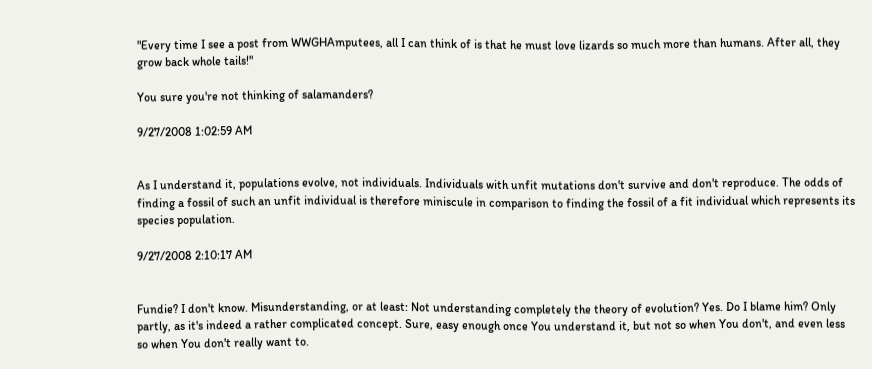"Every time I see a post from WWGHAmputees, all I can think of is that he must love lizards so much more than humans. After all, they grow back whole tails!"

You sure you're not thinking of salamanders?

9/27/2008 1:02:59 AM


As I understand it, populations evolve, not individuals. Individuals with unfit mutations don't survive and don't reproduce. The odds of finding a fossil of such an unfit individual is therefore miniscule in comparison to finding the fossil of a fit individual which represents its species population.

9/27/2008 2:10:17 AM


Fundie? I don't know. Misunderstanding, or at least: Not understanding completely the theory of evolution? Yes. Do I blame him? Only partly, as it's indeed a rather complicated concept. Sure, easy enough once You understand it, but not so when You don't, and even less so when You don't really want to.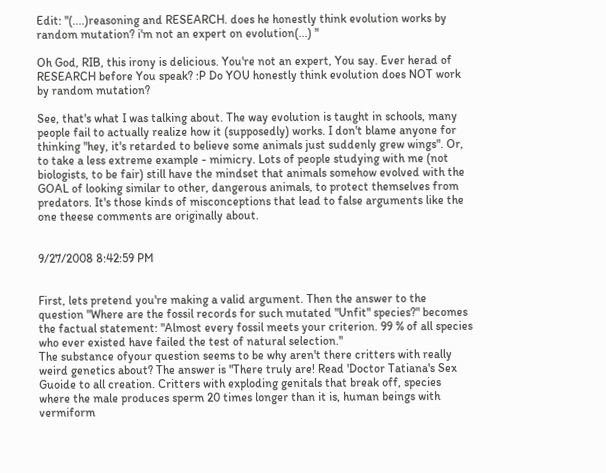Edit: "(....)reasoning and RESEARCH. does he honestly think evolution works by random mutation? i'm not an expert on evolution(...) "

Oh God, RIB, this irony is delicious. You're not an expert, You say. Ever herad of RESEARCH before You speak? :P Do YOU honestly think evolution does NOT work by random mutation?

See, that's what I was talking about. The way evolution is taught in schools, many people fail to actually realize how it (supposedly) works. I don't blame anyone for thinking "hey, it's retarded to believe some animals just suddenly grew wings". Or, to take a less extreme example - mimicry. Lots of people studying with me (not biologists, to be fair) still have the mindset that animals somehow evolved with the GOAL of looking similar to other, dangerous animals, to protect themselves from predators. It's those kinds of misconceptions that lead to false arguments like the one theese comments are originally about.


9/27/2008 8:42:59 PM


First, lets pretend you're making a valid argument. Then the answer to the question "Where are the fossil records for such mutated "Unfit" species?" becomes the factual statement: "Almost every fossil meets your criterion. 99 % of all species who ever existed have failed the test of natural selection."
The substance ofyour question seems to be why aren't there critters with really weird genetics about? The answer is "There truly are! Read 'Doctor Tatiana's Sex Guoide to all creation. Critters with exploding genitals that break off, species where the male produces sperm 20 times longer than it is, human beings with vermiform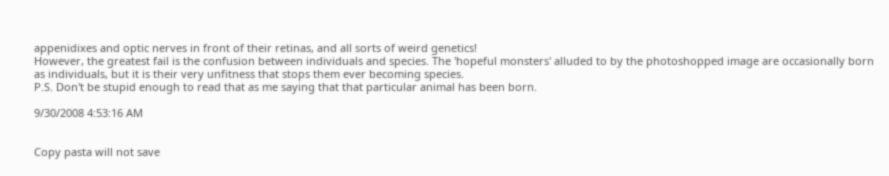appenidixes and optic nerves in front of their retinas, and all sorts of weird genetics!
However, the greatest fail is the confusion between individuals and species. The 'hopeful monsters' alluded to by the photoshopped image are occasionally born as individuals, but it is their very unfitness that stops them ever becoming species.
P.S. Don't be stupid enough to read that as me saying that that particular animal has been born.

9/30/2008 4:53:16 AM


Copy pasta will not save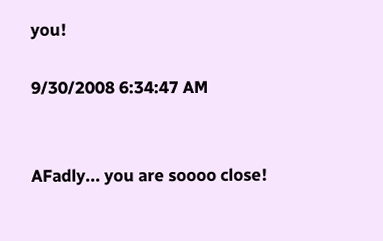you!

9/30/2008 6:34:47 AM


AFadly... you are soooo close!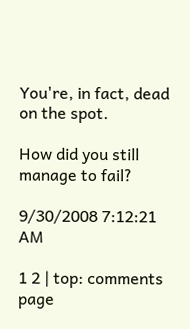You're, in fact, dead on the spot.

How did you still manage to fail?

9/30/2008 7:12:21 AM

1 2 | top: comments page